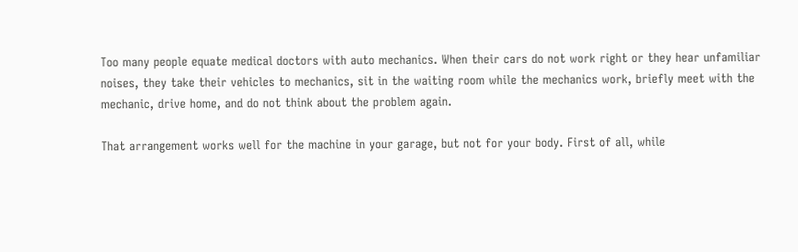Too many people equate medical doctors with auto mechanics. When their cars do not work right or they hear unfamiliar noises, they take their vehicles to mechanics, sit in the waiting room while the mechanics work, briefly meet with the mechanic, drive home, and do not think about the problem again.

That arrangement works well for the machine in your garage, but not for your body. First of all, while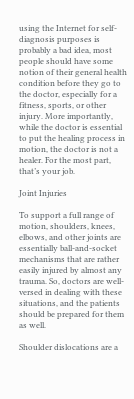using the Internet for self-diagnosis purposes is probably a bad idea, most people should have some notion of their general health condition before they go to the doctor, especially for a fitness, sports, or other injury. More importantly, while the doctor is essential to put the healing process in motion, the doctor is not a healer. For the most part, that’s your job.

Joint Injuries

To support a full range of motion, shoulders, knees, elbows, and other joints are essentially ball-and-socket mechanisms that are rather easily injured by almost any trauma. So, doctors are well-versed in dealing with these situations, and the patients should be prepared for them as well.

Shoulder dislocations are a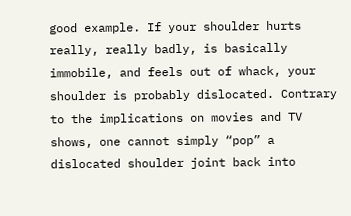good example. If your shoulder hurts really, really badly, is basically immobile, and feels out of whack, your shoulder is probably dislocated. Contrary to the implications on movies and TV shows, one cannot simply “pop” a dislocated shoulder joint back into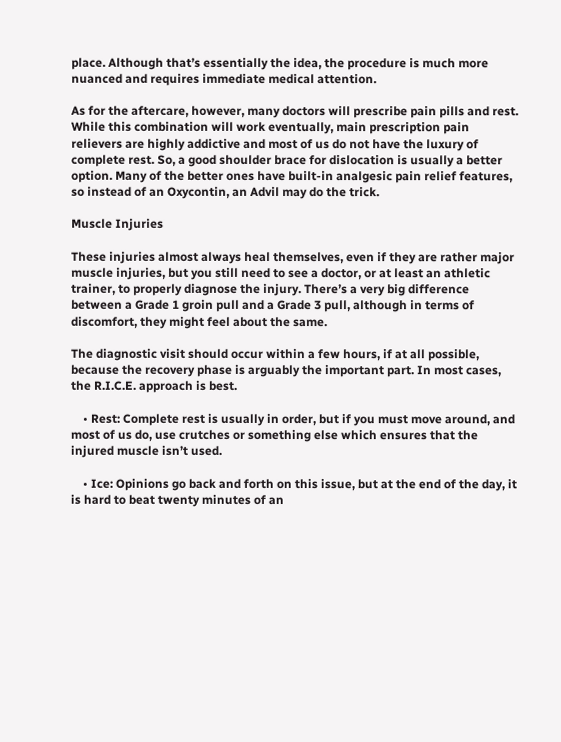place. Although that’s essentially the idea, the procedure is much more nuanced and requires immediate medical attention.

As for the aftercare, however, many doctors will prescribe pain pills and rest. While this combination will work eventually, main prescription pain relievers are highly addictive and most of us do not have the luxury of complete rest. So, a good shoulder brace for dislocation is usually a better option. Many of the better ones have built-in analgesic pain relief features, so instead of an Oxycontin, an Advil may do the trick.

Muscle Injuries

These injuries almost always heal themselves, even if they are rather major muscle injuries, but you still need to see a doctor, or at least an athletic trainer, to properly diagnose the injury. There’s a very big difference between a Grade 1 groin pull and a Grade 3 pull, although in terms of discomfort, they might feel about the same.

The diagnostic visit should occur within a few hours, if at all possible, because the recovery phase is arguably the important part. In most cases, the R.I.C.E. approach is best.

    • Rest: Complete rest is usually in order, but if you must move around, and most of us do, use crutches or something else which ensures that the injured muscle isn’t used.

    • Ice: Opinions go back and forth on this issue, but at the end of the day, it is hard to beat twenty minutes of an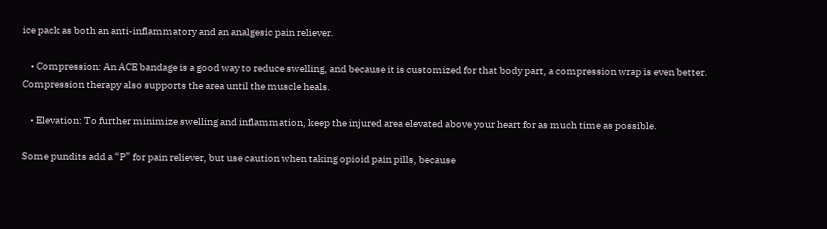ice pack as both an anti-inflammatory and an analgesic pain reliever.

    • Compression: An ACE bandage is a good way to reduce swelling, and because it is customized for that body part, a compression wrap is even better. Compression therapy also supports the area until the muscle heals.

    • Elevation: To further minimize swelling and inflammation, keep the injured area elevated above your heart for as much time as possible.

Some pundits add a “P” for pain reliever, but use caution when taking opioid pain pills, because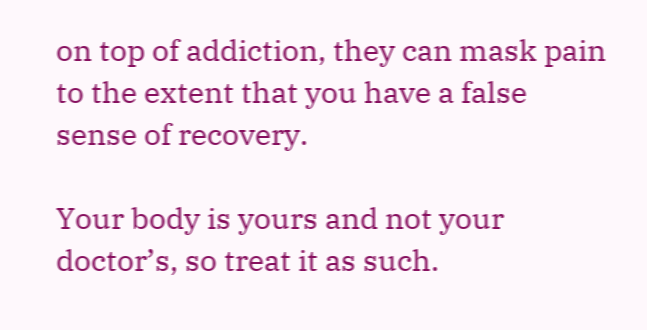on top of addiction, they can mask pain to the extent that you have a false sense of recovery.

Your body is yours and not your doctor’s, so treat it as such.